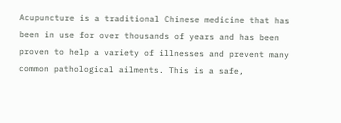Acupuncture is a traditional Chinese medicine that has been in use for over thousands of years and has been proven to help a variety of illnesses and prevent many common pathological ailments. This is a safe,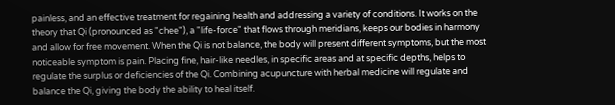painless, and an effective treatment for regaining health and addressing a variety of conditions. It works on the theory that Qi (pronounced as "chee"), a "life-force" that flows through meridians, keeps our bodies in harmony and allow for free movement. When the Qi is not balance, the body will present different symptoms, but the most noticeable symptom is pain. Placing fine, hair-like needles, in specific areas and at specific depths, helps to regulate the surplus or deficiencies of the Qi. Combining acupuncture with herbal medicine will regulate and balance the Qi, giving the body the ability to heal itself.